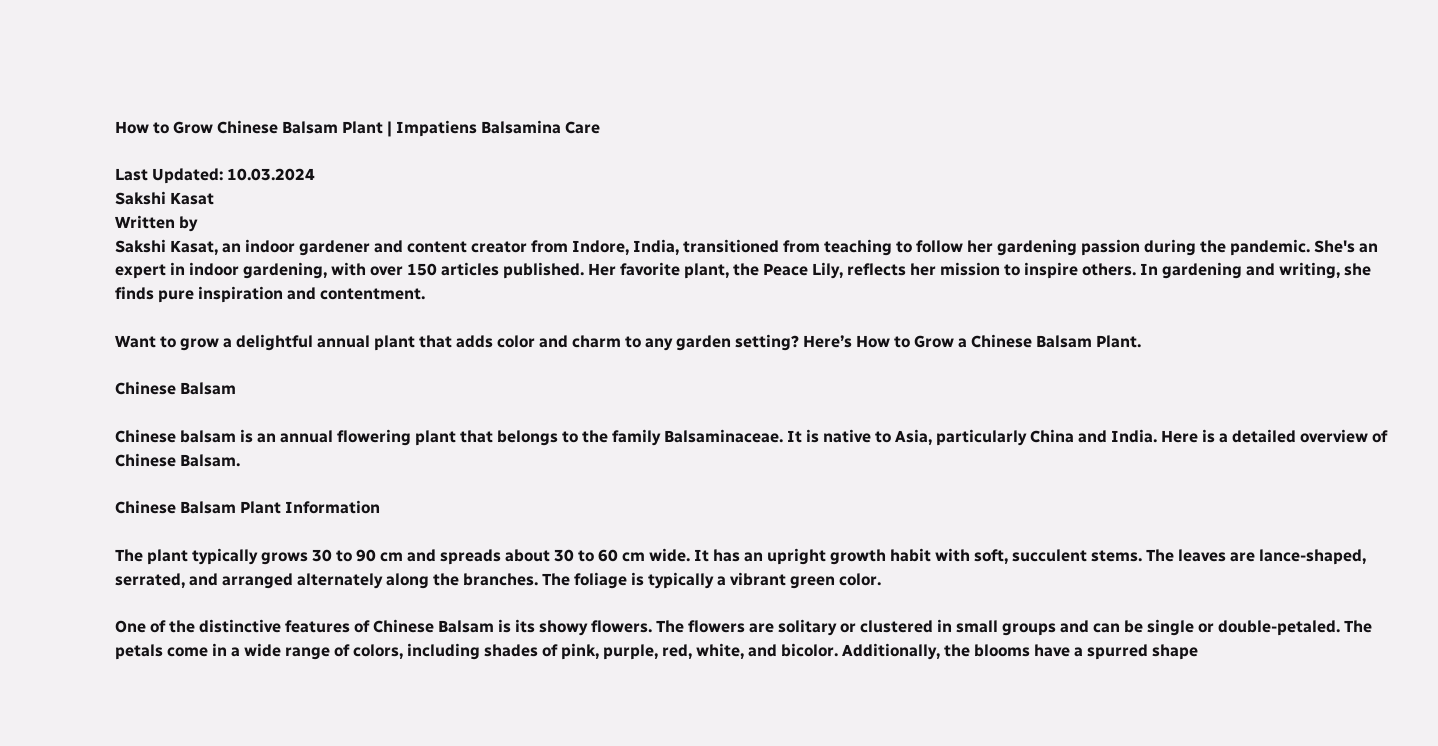How to Grow Chinese Balsam Plant | Impatiens Balsamina Care

Last Updated: 10.03.2024
Sakshi Kasat
Written by
Sakshi Kasat, an indoor gardener and content creator from Indore, India, transitioned from teaching to follow her gardening passion during the pandemic. She's an expert in indoor gardening, with over 150 articles published. Her favorite plant, the Peace Lily, reflects her mission to inspire others. In gardening and writing, she finds pure inspiration and contentment.

Want to grow a delightful annual plant that adds color and charm to any garden setting? Here’s How to Grow a Chinese Balsam Plant.

Chinese Balsam

Chinese balsam is an annual flowering plant that belongs to the family Balsaminaceae. It is native to Asia, particularly China and India. Here is a detailed overview of Chinese Balsam.

Chinese Balsam Plant Information

The plant typically grows 30 to 90 cm and spreads about 30 to 60 cm wide. It has an upright growth habit with soft, succulent stems. The leaves are lance-shaped, serrated, and arranged alternately along the branches. The foliage is typically a vibrant green color.

One of the distinctive features of Chinese Balsam is its showy flowers. The flowers are solitary or clustered in small groups and can be single or double-petaled. The petals come in a wide range of colors, including shades of pink, purple, red, white, and bicolor. Additionally, the blooms have a spurred shape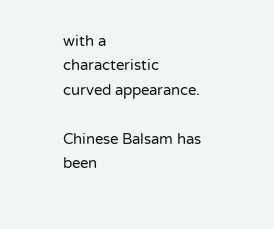with a characteristic curved appearance.

Chinese Balsam has been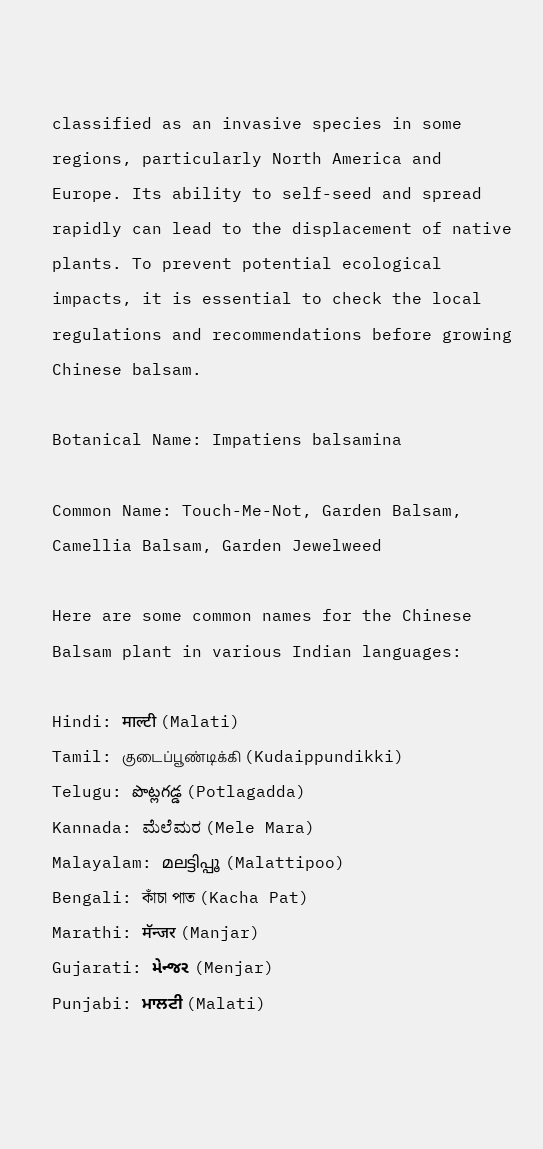classified as an invasive species in some regions, particularly North America and Europe. Its ability to self-seed and spread rapidly can lead to the displacement of native plants. To prevent potential ecological impacts, it is essential to check the local regulations and recommendations before growing Chinese balsam.

Botanical Name: Impatiens balsamina

Common Name: Touch-Me-Not, Garden Balsam, Camellia Balsam, Garden Jewelweed

Here are some common names for the Chinese Balsam plant in various Indian languages:

Hindi: माल्टी (Malati)
Tamil: குடைப்பூண்டிக்கி (Kudaippundikki)
Telugu: పొట్లగడ్డ (Potlagadda)
Kannada: ಮೆಲೆಮರ (Mele Mara)
Malayalam: മലട്ടിപ്പൂ (Malattipoo)
Bengali: কাঁচা পাত (Kacha Pat)
Marathi: मॅन्जर (Manjar)
Gujarati: મેન્જર (Menjar)
Punjabi: ਮਾਲਟੀ (Malati)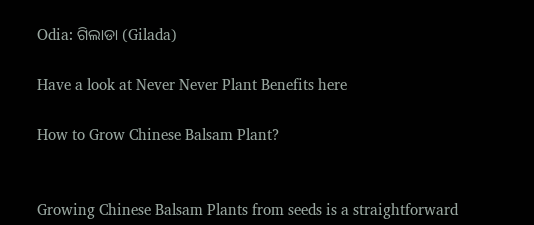Odia: ଗିଲାଡା (Gilada)

Have a look at Never Never Plant Benefits here

How to Grow Chinese Balsam Plant?


Growing Chinese Balsam Plants from seeds is a straightforward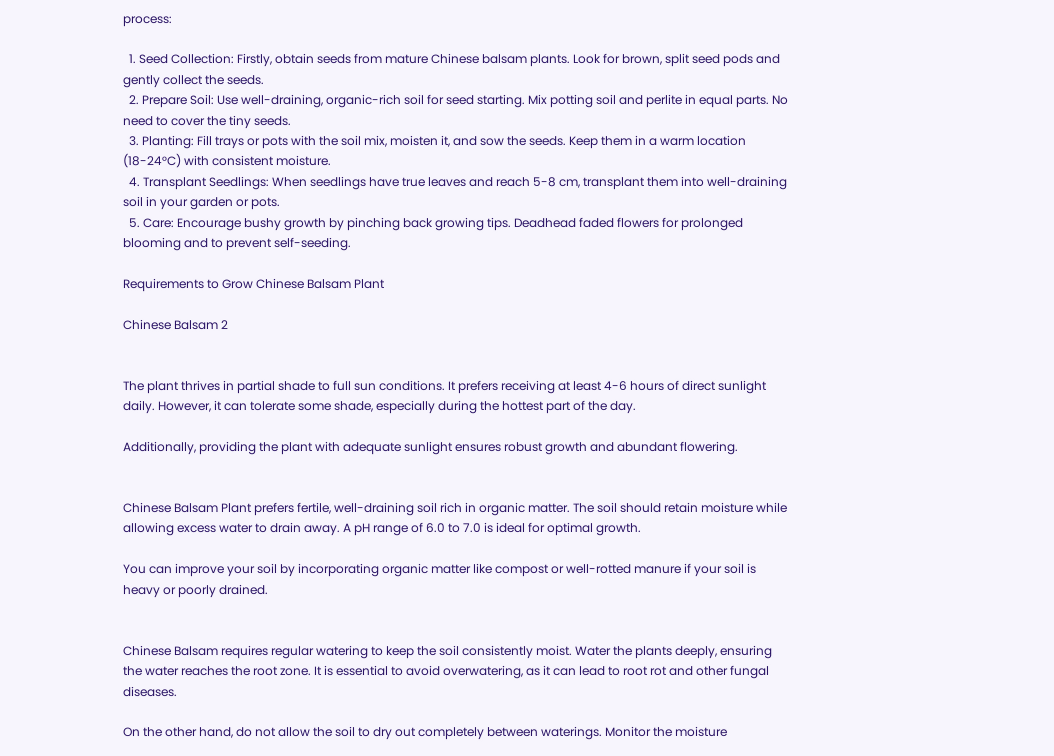process:

  1. Seed Collection: Firstly, obtain seeds from mature Chinese balsam plants. Look for brown, split seed pods and gently collect the seeds.
  2. Prepare Soil: Use well-draining, organic-rich soil for seed starting. Mix potting soil and perlite in equal parts. No need to cover the tiny seeds.
  3. Planting: Fill trays or pots with the soil mix, moisten it, and sow the seeds. Keep them in a warm location (18-24°C) with consistent moisture.
  4. Transplant Seedlings: When seedlings have true leaves and reach 5-8 cm, transplant them into well-draining soil in your garden or pots.
  5. Care: Encourage bushy growth by pinching back growing tips. Deadhead faded flowers for prolonged blooming and to prevent self-seeding.

Requirements to Grow Chinese Balsam Plant

Chinese Balsam 2


The plant thrives in partial shade to full sun conditions. It prefers receiving at least 4-6 hours of direct sunlight daily. However, it can tolerate some shade, especially during the hottest part of the day.

Additionally, providing the plant with adequate sunlight ensures robust growth and abundant flowering.


Chinese Balsam Plant prefers fertile, well-draining soil rich in organic matter. The soil should retain moisture while allowing excess water to drain away. A pH range of 6.0 to 7.0 is ideal for optimal growth.

You can improve your soil by incorporating organic matter like compost or well-rotted manure if your soil is heavy or poorly drained.


Chinese Balsam requires regular watering to keep the soil consistently moist. Water the plants deeply, ensuring the water reaches the root zone. It is essential to avoid overwatering, as it can lead to root rot and other fungal diseases.

On the other hand, do not allow the soil to dry out completely between waterings. Monitor the moisture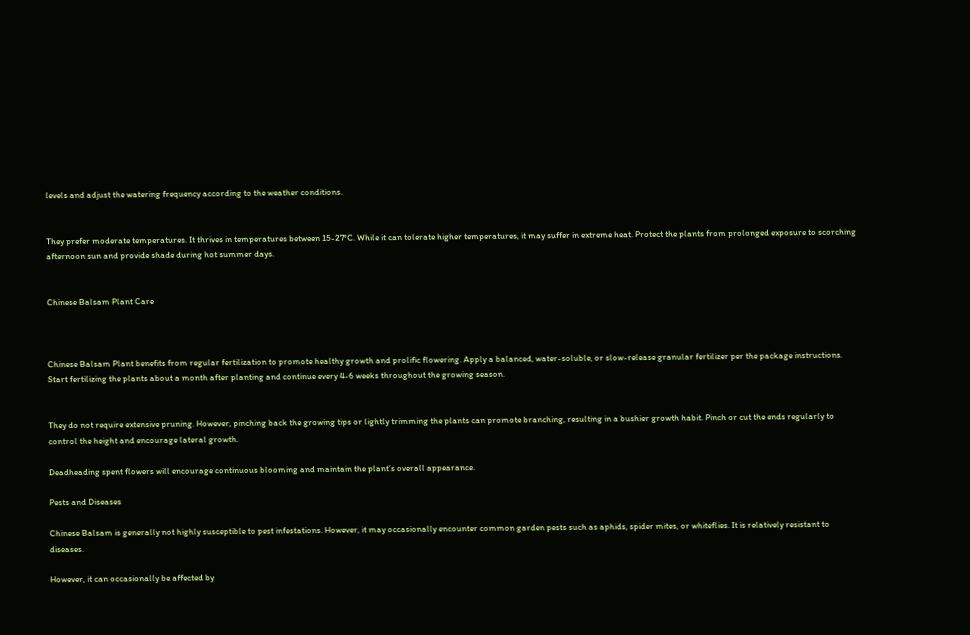levels and adjust the watering frequency according to the weather conditions.


They prefer moderate temperatures. It thrives in temperatures between 15-27°C. While it can tolerate higher temperatures, it may suffer in extreme heat. Protect the plants from prolonged exposure to scorching afternoon sun and provide shade during hot summer days.


Chinese Balsam Plant Care



Chinese Balsam Plant benefits from regular fertilization to promote healthy growth and prolific flowering. Apply a balanced, water-soluble, or slow-release granular fertilizer per the package instructions. Start fertilizing the plants about a month after planting and continue every 4-6 weeks throughout the growing season.


They do not require extensive pruning. However, pinching back the growing tips or lightly trimming the plants can promote branching, resulting in a bushier growth habit. Pinch or cut the ends regularly to control the height and encourage lateral growth.

Deadheading spent flowers will encourage continuous blooming and maintain the plant’s overall appearance.

Pests and Diseases

Chinese Balsam is generally not highly susceptible to pest infestations. However, it may occasionally encounter common garden pests such as aphids, spider mites, or whiteflies. It is relatively resistant to diseases.

However, it can occasionally be affected by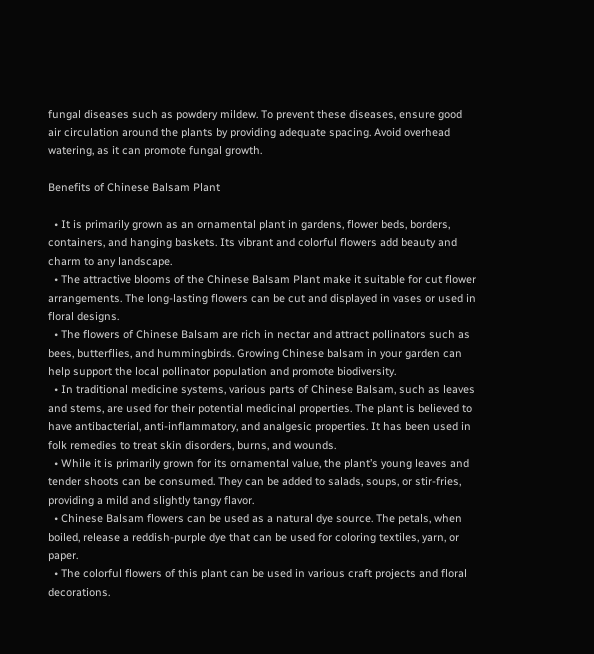fungal diseases such as powdery mildew. To prevent these diseases, ensure good air circulation around the plants by providing adequate spacing. Avoid overhead watering, as it can promote fungal growth.

Benefits of Chinese Balsam Plant

  • It is primarily grown as an ornamental plant in gardens, flower beds, borders, containers, and hanging baskets. Its vibrant and colorful flowers add beauty and charm to any landscape.
  • The attractive blooms of the Chinese Balsam Plant make it suitable for cut flower arrangements. The long-lasting flowers can be cut and displayed in vases or used in floral designs.
  • The flowers of Chinese Balsam are rich in nectar and attract pollinators such as bees, butterflies, and hummingbirds. Growing Chinese balsam in your garden can help support the local pollinator population and promote biodiversity.
  • In traditional medicine systems, various parts of Chinese Balsam, such as leaves and stems, are used for their potential medicinal properties. The plant is believed to have antibacterial, anti-inflammatory, and analgesic properties. It has been used in folk remedies to treat skin disorders, burns, and wounds.
  • While it is primarily grown for its ornamental value, the plant’s young leaves and tender shoots can be consumed. They can be added to salads, soups, or stir-fries, providing a mild and slightly tangy flavor.
  • Chinese Balsam flowers can be used as a natural dye source. The petals, when boiled, release a reddish-purple dye that can be used for coloring textiles, yarn, or paper.
  • The colorful flowers of this plant can be used in various craft projects and floral decorations.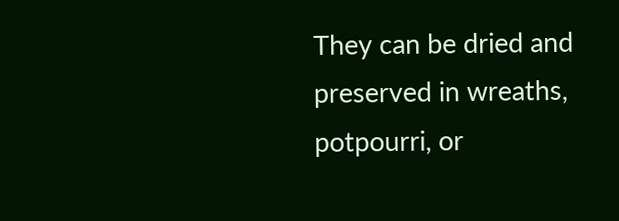They can be dried and preserved in wreaths, potpourri, or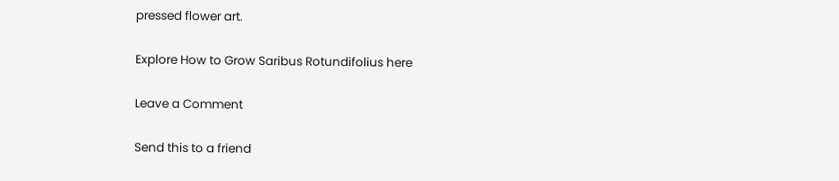pressed flower art.

Explore How to Grow Saribus Rotundifolius here

Leave a Comment

Send this to a friend